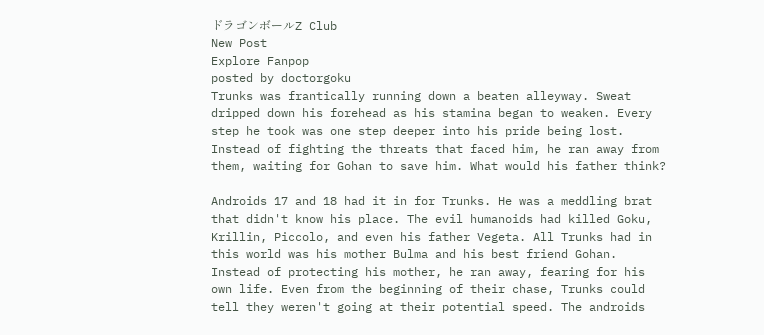ドラゴンボールZ Club
New Post
Explore Fanpop
posted by doctorgoku
Trunks was frantically running down a beaten alleyway. Sweat dripped down his forehead as his stamina began to weaken. Every step he took was one step deeper into his pride being lost. Instead of fighting the threats that faced him, he ran away from them, waiting for Gohan to save him. What would his father think?

Androids 17 and 18 had it in for Trunks. He was a meddling brat that didn't know his place. The evil humanoids had killed Goku, Krillin, Piccolo, and even his father Vegeta. All Trunks had in this world was his mother Bulma and his best friend Gohan. Instead of protecting his mother, he ran away, fearing for his own life. Even from the beginning of their chase, Trunks could tell they weren't going at their potential speed. The androids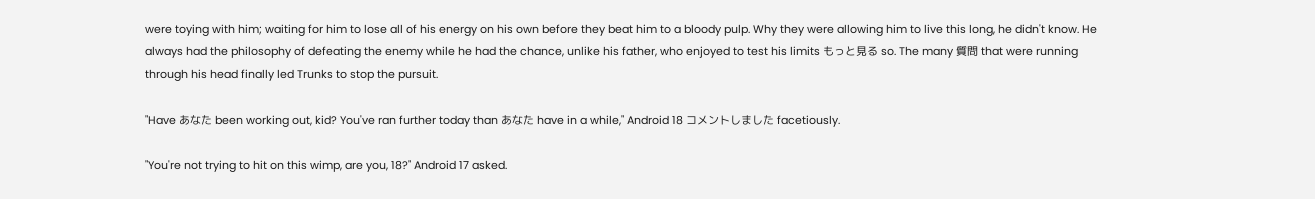were toying with him; waiting for him to lose all of his energy on his own before they beat him to a bloody pulp. Why they were allowing him to live this long, he didn't know. He always had the philosophy of defeating the enemy while he had the chance, unlike his father, who enjoyed to test his limits もっと見る so. The many 質問 that were running through his head finally led Trunks to stop the pursuit.

"Have あなた been working out, kid? You've ran further today than あなた have in a while," Android 18 コメントしました facetiously.

"You're not trying to hit on this wimp, are you, 18?" Android 17 asked.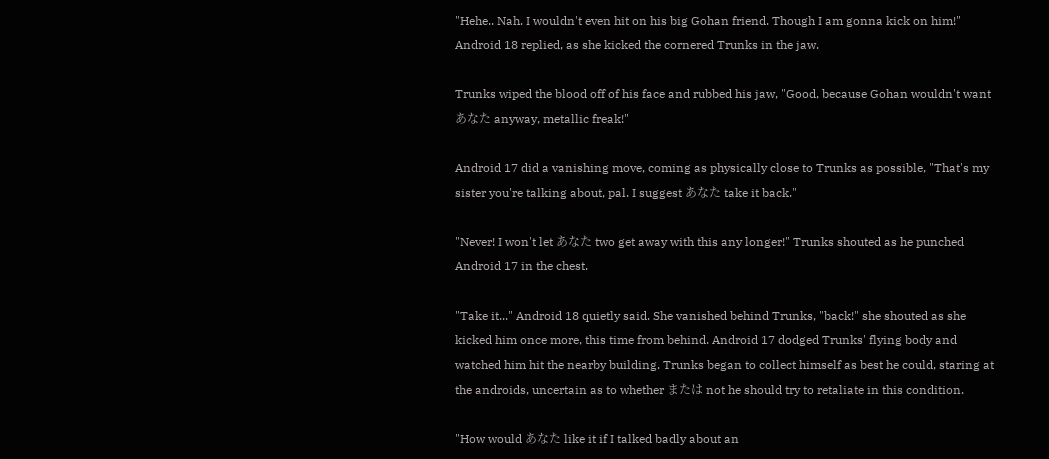"Hehe.. Nah. I wouldn't even hit on his big Gohan friend. Though I am gonna kick on him!" Android 18 replied, as she kicked the cornered Trunks in the jaw.

Trunks wiped the blood off of his face and rubbed his jaw, "Good, because Gohan wouldn't want あなた anyway, metallic freak!"

Android 17 did a vanishing move, coming as physically close to Trunks as possible, "That's my sister you're talking about, pal. I suggest あなた take it back."

"Never! I won't let あなた two get away with this any longer!" Trunks shouted as he punched Android 17 in the chest.

"Take it..." Android 18 quietly said. She vanished behind Trunks, "back!" she shouted as she kicked him once more, this time from behind. Android 17 dodged Trunks' flying body and watched him hit the nearby building. Trunks began to collect himself as best he could, staring at the androids, uncertain as to whether または not he should try to retaliate in this condition.

"How would あなた like it if I talked badly about an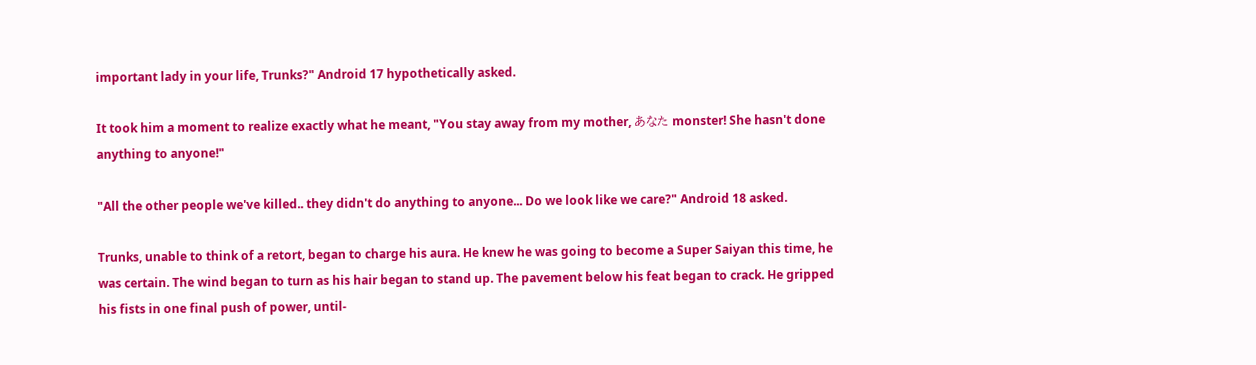important lady in your life, Trunks?" Android 17 hypothetically asked.

It took him a moment to realize exactly what he meant, "You stay away from my mother, あなた monster! She hasn't done anything to anyone!"

"All the other people we've killed.. they didn't do anything to anyone... Do we look like we care?" Android 18 asked.

Trunks, unable to think of a retort, began to charge his aura. He knew he was going to become a Super Saiyan this time, he was certain. The wind began to turn as his hair began to stand up. The pavement below his feat began to crack. He gripped his fists in one final push of power, until-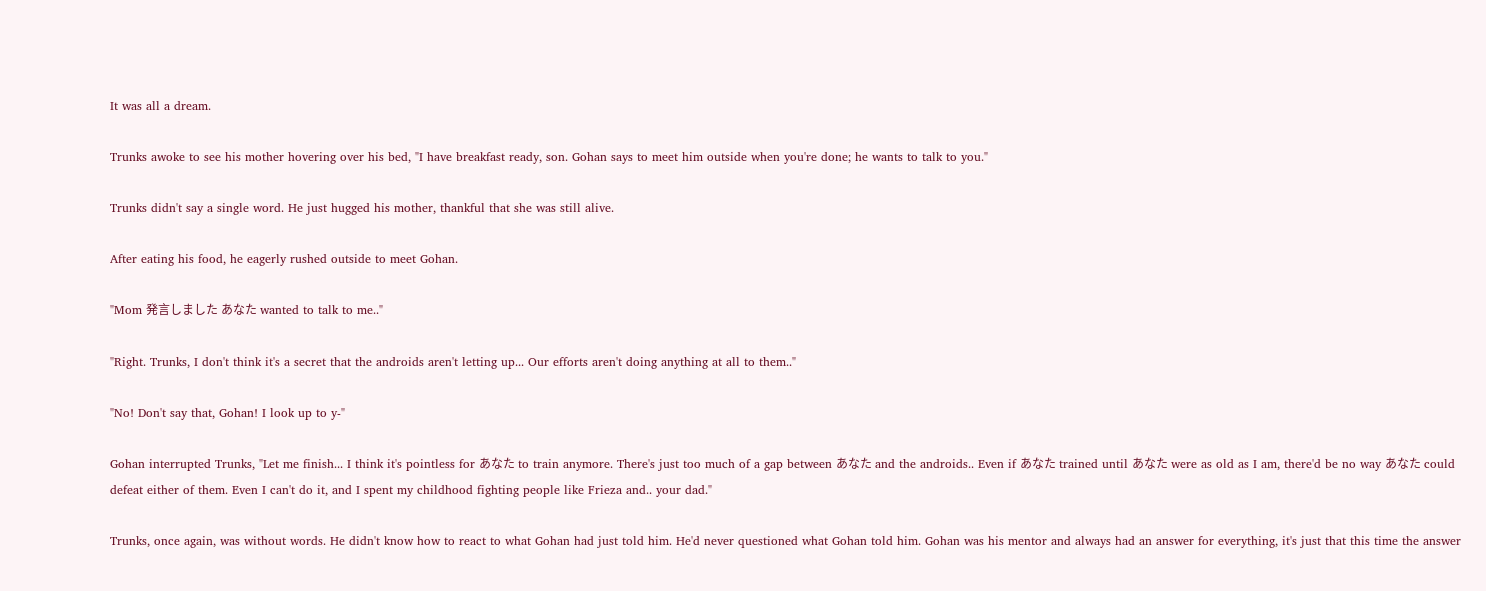It was all a dream.

Trunks awoke to see his mother hovering over his bed, "I have breakfast ready, son. Gohan says to meet him outside when you're done; he wants to talk to you."

Trunks didn't say a single word. He just hugged his mother, thankful that she was still alive.

After eating his food, he eagerly rushed outside to meet Gohan.

"Mom 発言しました あなた wanted to talk to me.."

"Right. Trunks, I don't think it's a secret that the androids aren't letting up... Our efforts aren't doing anything at all to them.."

"No! Don't say that, Gohan! I look up to y-"

Gohan interrupted Trunks, "Let me finish... I think it's pointless for あなた to train anymore. There's just too much of a gap between あなた and the androids.. Even if あなた trained until あなた were as old as I am, there'd be no way あなた could defeat either of them. Even I can't do it, and I spent my childhood fighting people like Frieza and.. your dad."

Trunks, once again, was without words. He didn't know how to react to what Gohan had just told him. He'd never questioned what Gohan told him. Gohan was his mentor and always had an answer for everything, it's just that this time the answer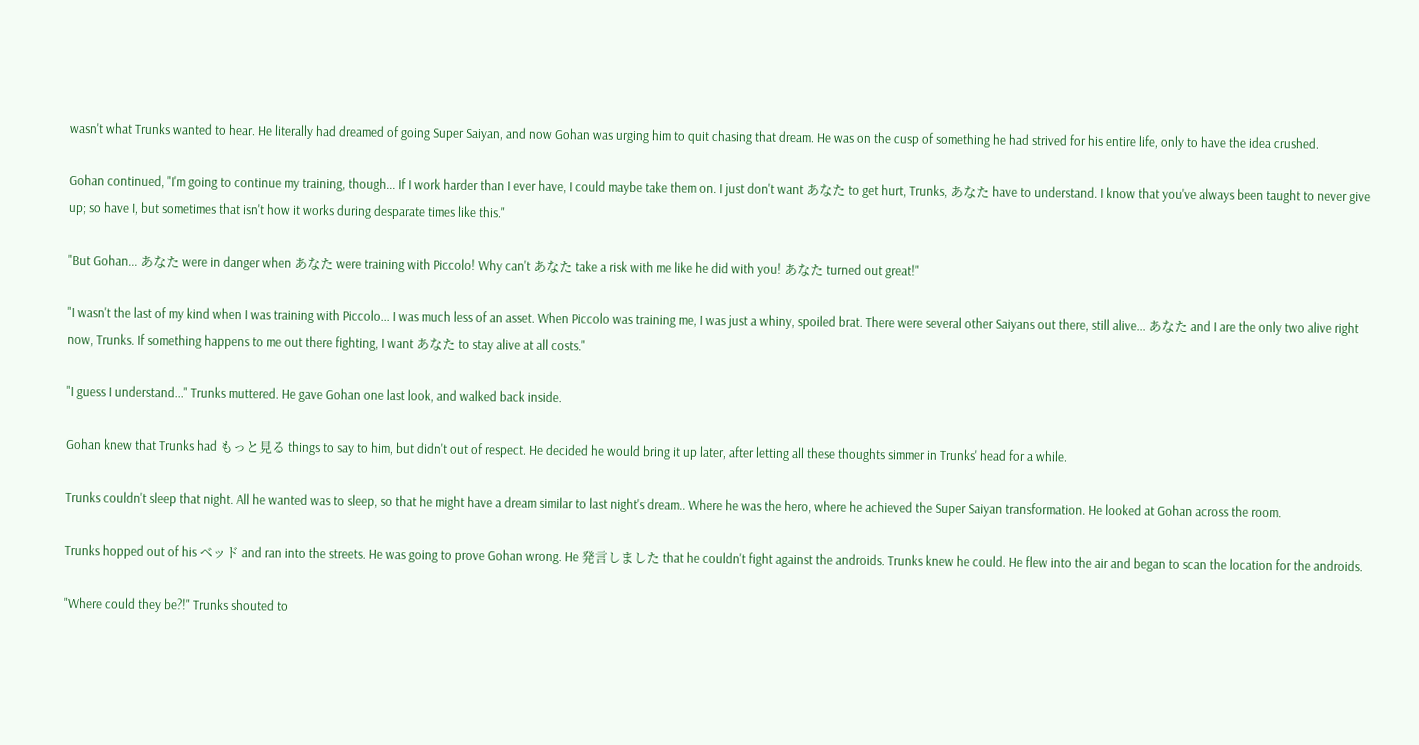wasn't what Trunks wanted to hear. He literally had dreamed of going Super Saiyan, and now Gohan was urging him to quit chasing that dream. He was on the cusp of something he had strived for his entire life, only to have the idea crushed.

Gohan continued, "I'm going to continue my training, though... If I work harder than I ever have, I could maybe take them on. I just don't want あなた to get hurt, Trunks, あなた have to understand. I know that you've always been taught to never give up; so have I, but sometimes that isn't how it works during desparate times like this."

"But Gohan... あなた were in danger when あなた were training with Piccolo! Why can't あなた take a risk with me like he did with you! あなた turned out great!"

"I wasn't the last of my kind when I was training with Piccolo... I was much less of an asset. When Piccolo was training me, I was just a whiny, spoiled brat. There were several other Saiyans out there, still alive... あなた and I are the only two alive right now, Trunks. If something happens to me out there fighting, I want あなた to stay alive at all costs."

"I guess I understand..." Trunks muttered. He gave Gohan one last look, and walked back inside.

Gohan knew that Trunks had もっと見る things to say to him, but didn't out of respect. He decided he would bring it up later, after letting all these thoughts simmer in Trunks' head for a while.

Trunks couldn't sleep that night. All he wanted was to sleep, so that he might have a dream similar to last night's dream.. Where he was the hero, where he achieved the Super Saiyan transformation. He looked at Gohan across the room.

Trunks hopped out of his ベッド and ran into the streets. He was going to prove Gohan wrong. He 発言しました that he couldn't fight against the androids. Trunks knew he could. He flew into the air and began to scan the location for the androids.

"Where could they be?!" Trunks shouted to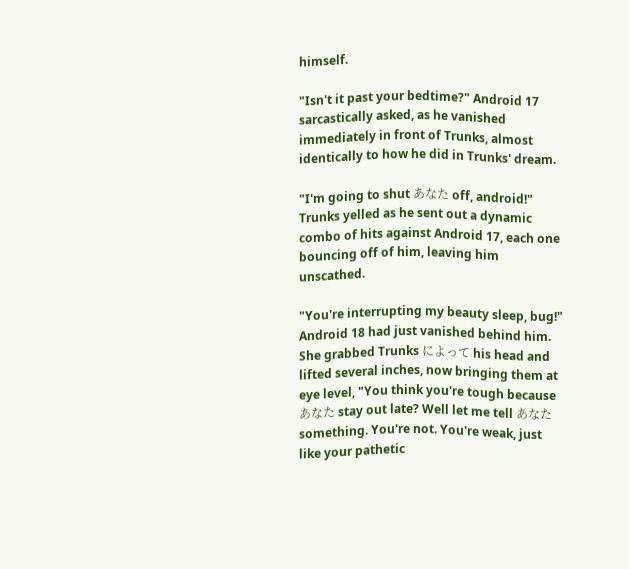himself.

"Isn't it past your bedtime?" Android 17 sarcastically asked, as he vanished immediately in front of Trunks, almost identically to how he did in Trunks' dream.

"I'm going to shut あなた off, android!" Trunks yelled as he sent out a dynamic combo of hits against Android 17, each one bouncing off of him, leaving him unscathed.

"You're interrupting my beauty sleep, bug!" Android 18 had just vanished behind him. She grabbed Trunks によって his head and lifted several inches, now bringing them at eye level, "You think you're tough because あなた stay out late? Well let me tell あなた something. You're not. You're weak, just like your pathetic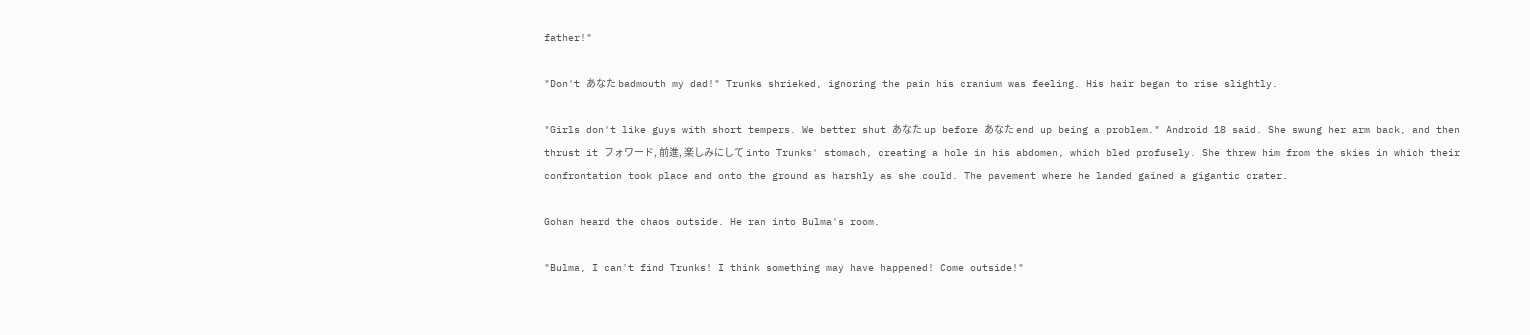father!"

"Don't あなた badmouth my dad!" Trunks shrieked, ignoring the pain his cranium was feeling. His hair began to rise slightly.

"Girls don't like guys with short tempers. We better shut あなた up before あなた end up being a problem." Android 18 said. She swung her arm back, and then thrust it フォワード, 前進, 楽しみにして into Trunks' stomach, creating a hole in his abdomen, which bled profusely. She threw him from the skies in which their confrontation took place and onto the ground as harshly as she could. The pavement where he landed gained a gigantic crater.

Gohan heard the chaos outside. He ran into Bulma's room.

"Bulma, I can't find Trunks! I think something may have happened! Come outside!"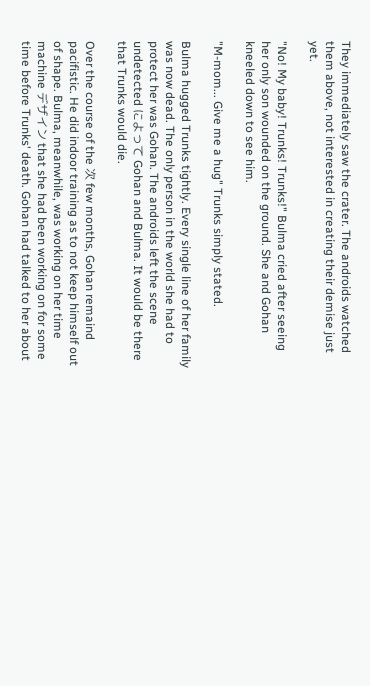They immediately saw the crater. The androids watched them above, not interested in creating their demise just yet.

"No! My baby! Trunks! Trunks!" Bulma cried after seeing her only son wounded on the ground. She and Gohan kneeled down to see him.

"M-mom... Give me a hug" Trunks simply stated.

Bulma hugged Trunks tightly. Every single line of her family was now dead. The only person in the world she had to protect her was Gohan. The androids left the scene undetected によって Gohan and Bulma. It would be there that Trunks would die.

Over the course of the 次 few months, Gohan remaind pacifistic. He did indoor training as to not keep himself out of shape. Bulma, meanwhile, was working on her time machine デザイン that she had been working on for some time before Trunks' death. Gohan had talked to her about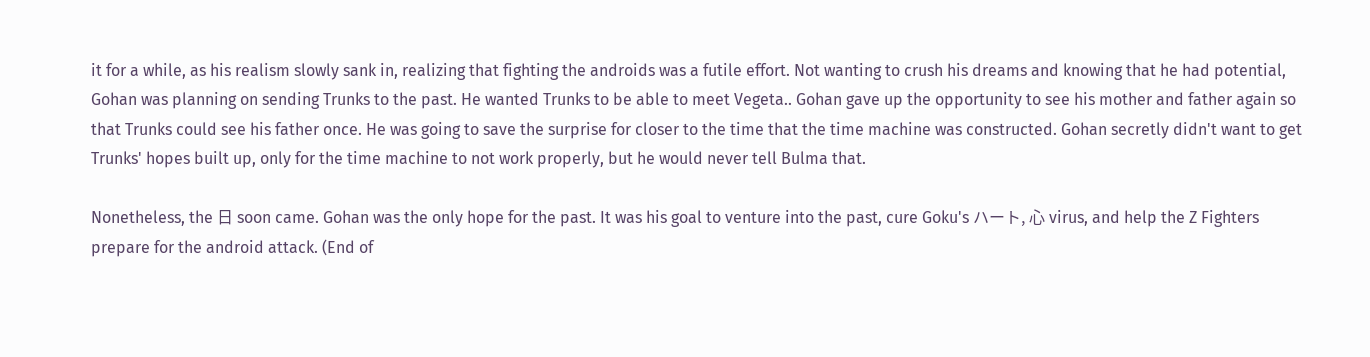it for a while, as his realism slowly sank in, realizing that fighting the androids was a futile effort. Not wanting to crush his dreams and knowing that he had potential, Gohan was planning on sending Trunks to the past. He wanted Trunks to be able to meet Vegeta.. Gohan gave up the opportunity to see his mother and father again so that Trunks could see his father once. He was going to save the surprise for closer to the time that the time machine was constructed. Gohan secretly didn't want to get Trunks' hopes built up, only for the time machine to not work properly, but he would never tell Bulma that.

Nonetheless, the 日 soon came. Gohan was the only hope for the past. It was his goal to venture into the past, cure Goku's ハート, 心 virus, and help the Z Fighters prepare for the android attack. (End of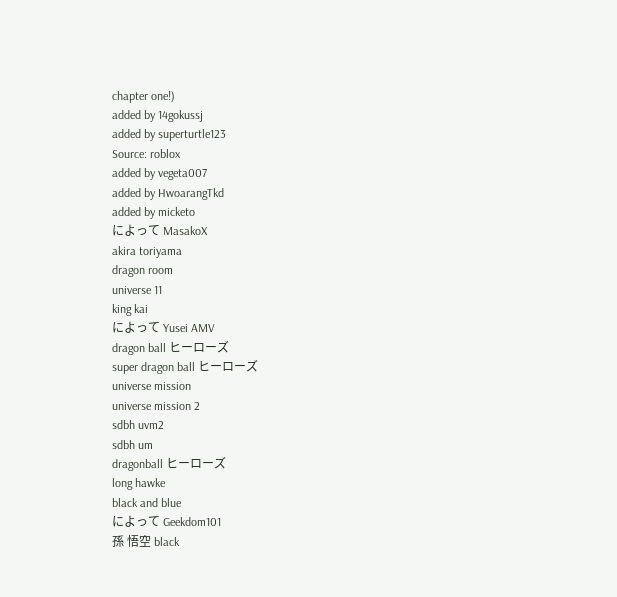chapter one!)
added by 14gokussj
added by superturtle123
Source: roblox
added by vegeta007
added by HwoarangTkd
added by micketo
によって MasakoX
akira toriyama
dragon room
universe 11
king kai
によって Yusei AMV
dragon ball ヒーローズ
super dragon ball ヒーローズ
universe mission
universe mission 2
sdbh uvm2
sdbh um
dragonball ヒーローズ
long hawke
black and blue
によって Geekdom101
孫 悟空 black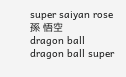super saiyan rose
孫 悟空
dragon ball
dragon ball super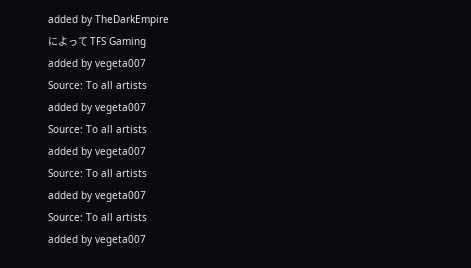added by TheDarkEmpire
によって TFS Gaming
added by vegeta007
Source: To all artists
added by vegeta007
Source: To all artists
added by vegeta007
Source: To all artists
added by vegeta007
Source: To all artists
added by vegeta007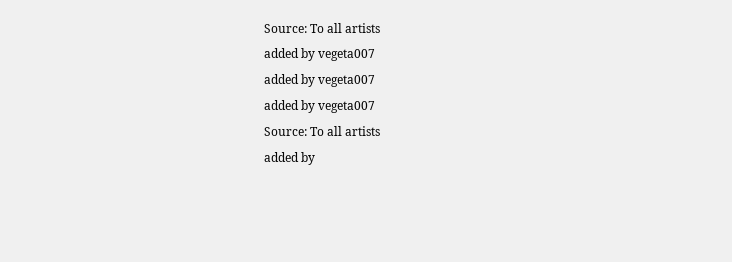Source: To all artists
added by vegeta007
added by vegeta007
added by vegeta007
Source: To all artists
added by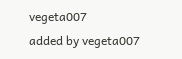vegeta007
added by vegeta007